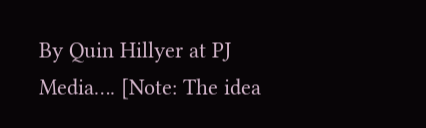By Quin Hillyer at PJ Media…. [Note: The idea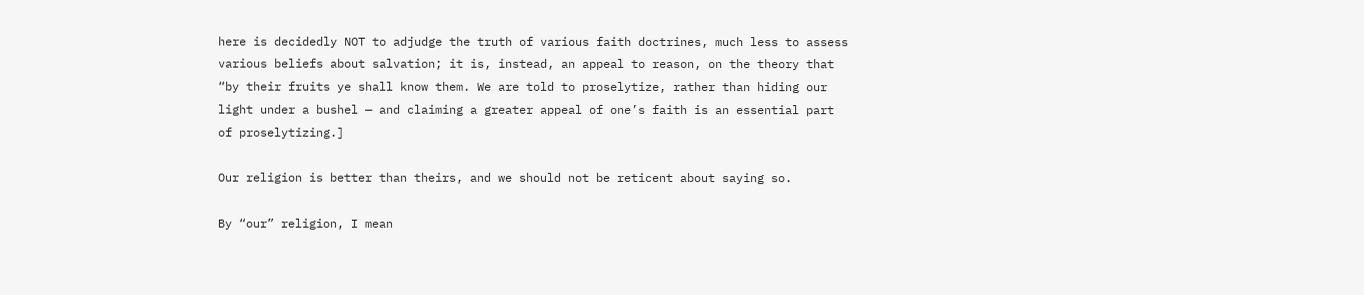here is decidedly NOT to adjudge the truth of various faith doctrines, much less to assess various beliefs about salvation; it is, instead, an appeal to reason, on the theory that “by their fruits ye shall know them. We are told to proselytize, rather than hiding our light under a bushel — and claiming a greater appeal of one’s faith is an essential part of proselytizing.]

Our religion is better than theirs, and we should not be reticent about saying so.

By “our” religion, I mean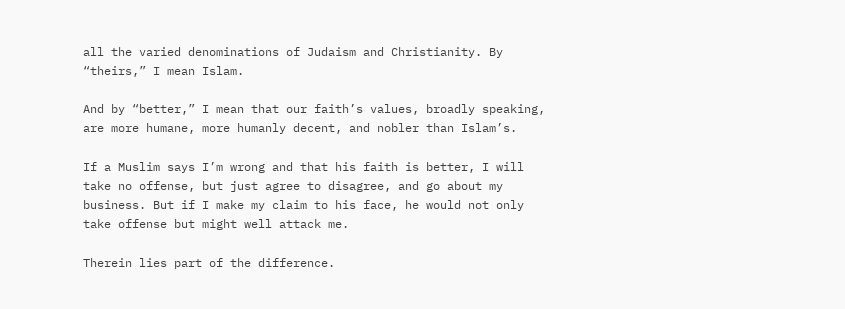all the varied denominations of Judaism and Christianity. By “theirs,” I mean Islam.

And by “better,” I mean that our faith’s values, broadly speaking, are more humane, more humanly decent, and nobler than Islam’s.

If a Muslim says I’m wrong and that his faith is better, I will take no offense, but just agree to disagree, and go about my business. But if I make my claim to his face, he would not only take offense but might well attack me.

Therein lies part of the difference.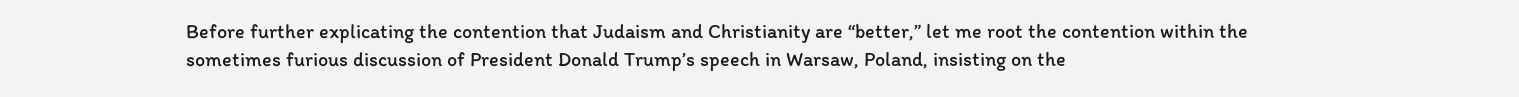Before further explicating the contention that Judaism and Christianity are “better,” let me root the contention within the sometimes furious discussion of President Donald Trump’s speech in Warsaw, Poland, insisting on the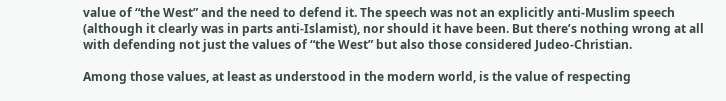value of “the West” and the need to defend it. The speech was not an explicitly anti-Muslim speech (although it clearly was in parts anti-Islamist), nor should it have been. But there’s nothing wrong at all with defending not just the values of “the West” but also those considered Judeo-Christian.

Among those values, at least as understood in the modern world, is the value of respecting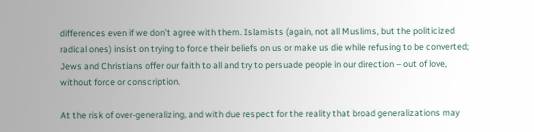differences even if we don’t agree with them. Islamists (again, not all Muslims, but the politicized radical ones) insist on trying to force their beliefs on us or make us die while refusing to be converted; Jews and Christians offer our faith to all and try to persuade people in our direction – out of love, without force or conscription.

At the risk of over-generalizing, and with due respect for the reality that broad generalizations may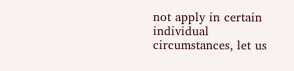not apply in certain individual circumstances, let us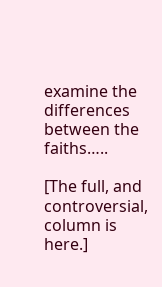examine the differences between the faiths…..

[The full, and controversial, column is here.]